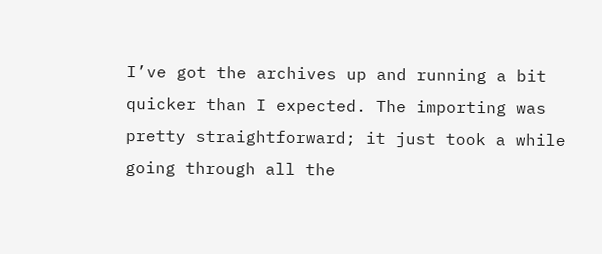I’ve got the archives up and running a bit quicker than I expected. The importing was pretty straightforward; it just took a while going through all the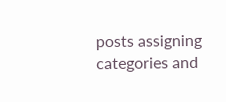posts assigning categories and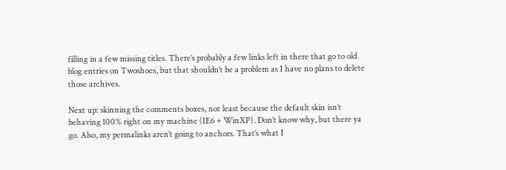filling in a few missing titles. There’s probably a few links left in there that go to old blog entries on Twoshoes, but that shouldn’t be a problem as I have no plans to delete those archives.

Next up: skinning the comments boxes, not least because the default skin isn’t behaving 100% right on my machine (IE6 + WinXP). Don’t know why, but there ya go. Also, my permalinks aren’t going to anchors. That’s what I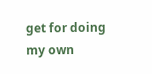get for doing my own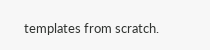templates from scratch.